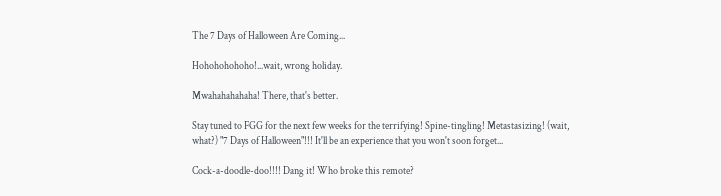The 7 Days of Halloween Are Coming...

Hohohohohoho!...wait, wrong holiday.

Mwahahahahaha! There, that's better.

Stay tuned to FGG for the next few weeks for the terrifying! Spine-tingling! Metastasizing! (wait, what?) "7 Days of Halloween"!!! It'll be an experience that you won't soon forget...

Cock-a-doodle-doo!!!! Dang it! Who broke this remote?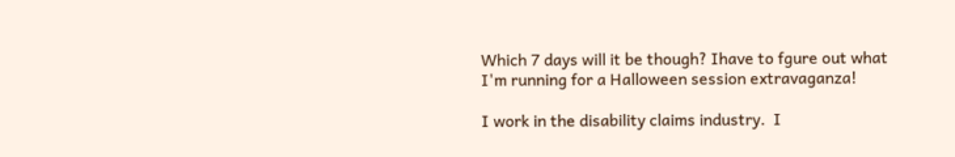Which 7 days will it be though? Ihave to fgure out what I'm running for a Halloween session extravaganza!

I work in the disability claims industry.  I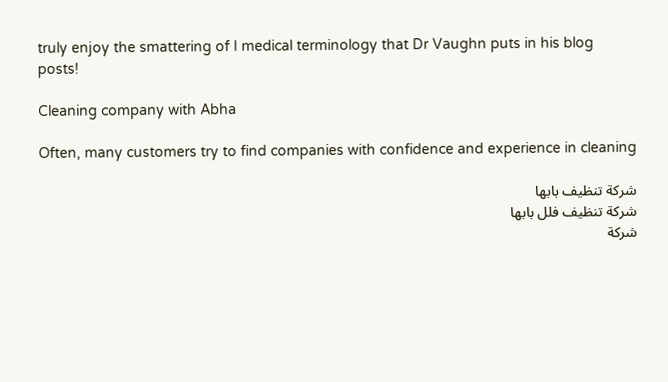truly enjoy the smattering of I medical terminology that Dr Vaughn puts in his blog posts!

Cleaning company with Abha

Often, many customers try to find companies with confidence and experience in cleaning

شركة تنظيف بابها
شركة تنظيف فلل بابها
شركة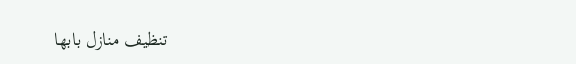تنظيف منازل بابها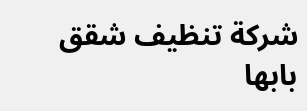شركة تنظيف شقق بابها